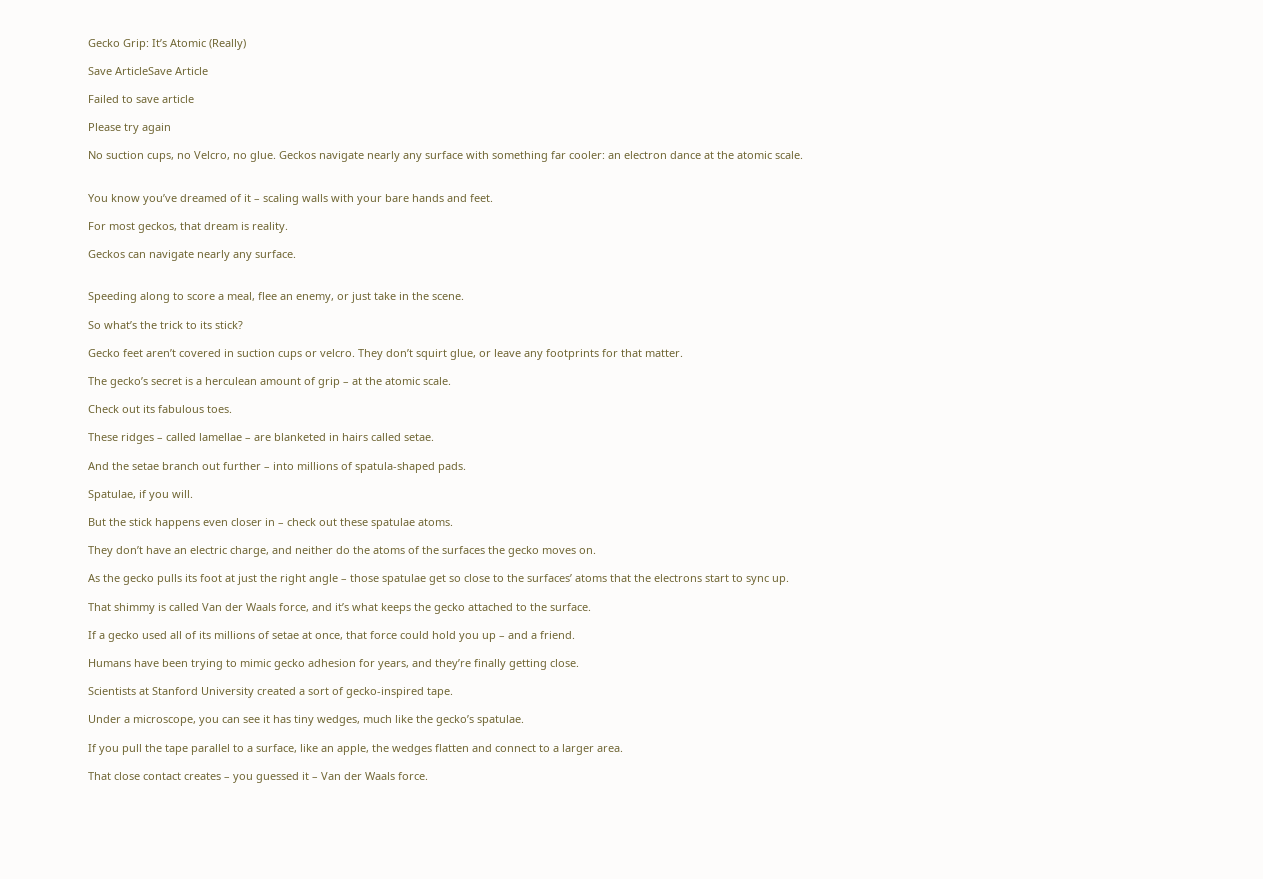Gecko Grip: It’s Atomic (Really)

Save ArticleSave Article

Failed to save article

Please try again

No suction cups, no Velcro, no glue. Geckos navigate nearly any surface with something far cooler: an electron dance at the atomic scale.


You know you’ve dreamed of it – scaling walls with your bare hands and feet.

For most geckos, that dream is reality.

Geckos can navigate nearly any surface.


Speeding along to score a meal, flee an enemy, or just take in the scene.

So what’s the trick to its stick?

Gecko feet aren’t covered in suction cups or velcro. They don’t squirt glue, or leave any footprints for that matter.

The gecko’s secret is a herculean amount of grip – at the atomic scale.

Check out its fabulous toes.

These ridges – called lamellae – are blanketed in hairs called setae.

And the setae branch out further – into millions of spatula-shaped pads.

Spatulae, if you will.

But the stick happens even closer in – check out these spatulae atoms.

They don’t have an electric charge, and neither do the atoms of the surfaces the gecko moves on.

As the gecko pulls its foot at just the right angle – those spatulae get so close to the surfaces’ atoms that the electrons start to sync up.

That shimmy is called Van der Waals force, and it’s what keeps the gecko attached to the surface.

If a gecko used all of its millions of setae at once, that force could hold you up – and a friend.

Humans have been trying to mimic gecko adhesion for years, and they’re finally getting close.

Scientists at Stanford University created a sort of gecko-inspired tape.

Under a microscope, you can see it has tiny wedges, much like the gecko’s spatulae.

If you pull the tape parallel to a surface, like an apple, the wedges flatten and connect to a larger area.

That close contact creates – you guessed it – Van der Waals force.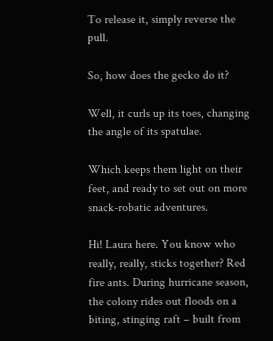To release it, simply reverse the pull.

So, how does the gecko do it?

Well, it curls up its toes, changing the angle of its spatulae.

Which keeps them light on their feet, and ready to set out on more snack-robatic adventures.

Hi! Laura here. You know who really, really, sticks together? Red fire ants. During hurricane season, the colony rides out floods on a biting, stinging raft – built from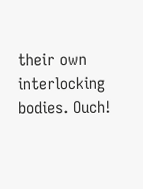their own interlocking bodies. Ouch!